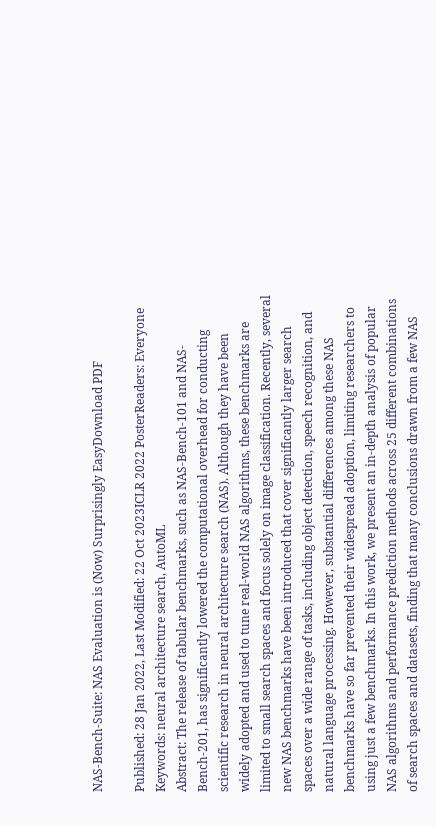NAS-Bench-Suite: NAS Evaluation is (Now) Surprisingly EasyDownload PDF

Published: 28 Jan 2022, Last Modified: 22 Oct 2023ICLR 2022 PosterReaders: Everyone
Keywords: neural architecture search, AutoML
Abstract: The release of tabular benchmarks, such as NAS-Bench-101 and NAS-Bench-201, has significantly lowered the computational overhead for conducting scientific research in neural architecture search (NAS). Although they have been widely adopted and used to tune real-world NAS algorithms, these benchmarks are limited to small search spaces and focus solely on image classification. Recently, several new NAS benchmarks have been introduced that cover significantly larger search spaces over a wide range of tasks, including object detection, speech recognition, and natural language processing. However, substantial differences among these NAS benchmarks have so far prevented their widespread adoption, limiting researchers to using just a few benchmarks. In this work, we present an in-depth analysis of popular NAS algorithms and performance prediction methods across 25 different combinations of search spaces and datasets, finding that many conclusions drawn from a few NAS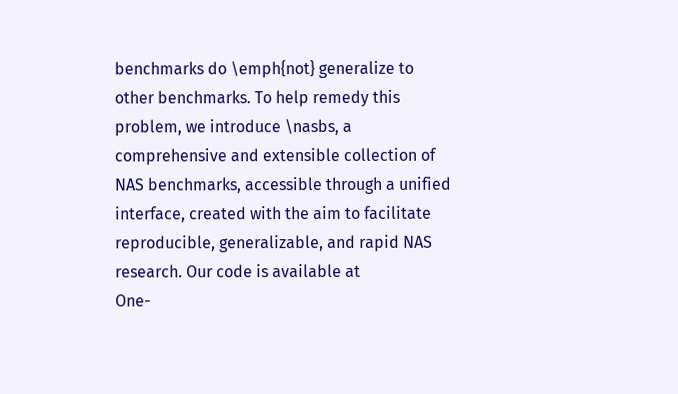benchmarks do \emph{not} generalize to other benchmarks. To help remedy this problem, we introduce \nasbs, a comprehensive and extensible collection of NAS benchmarks, accessible through a unified interface, created with the aim to facilitate reproducible, generalizable, and rapid NAS research. Our code is available at
One-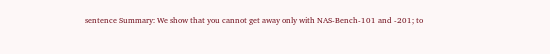sentence Summary: We show that you cannot get away only with NAS-Bench-101 and -201; to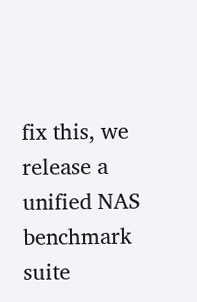fix this, we release a unified NAS benchmark suite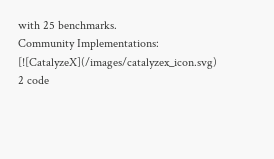with 25 benchmarks.
Community Implementations: [![CatalyzeX](/images/catalyzex_icon.svg) 2 code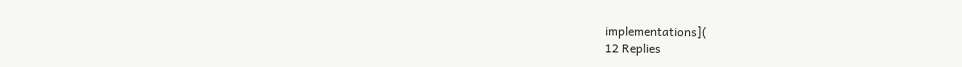implementations](
12 Replies